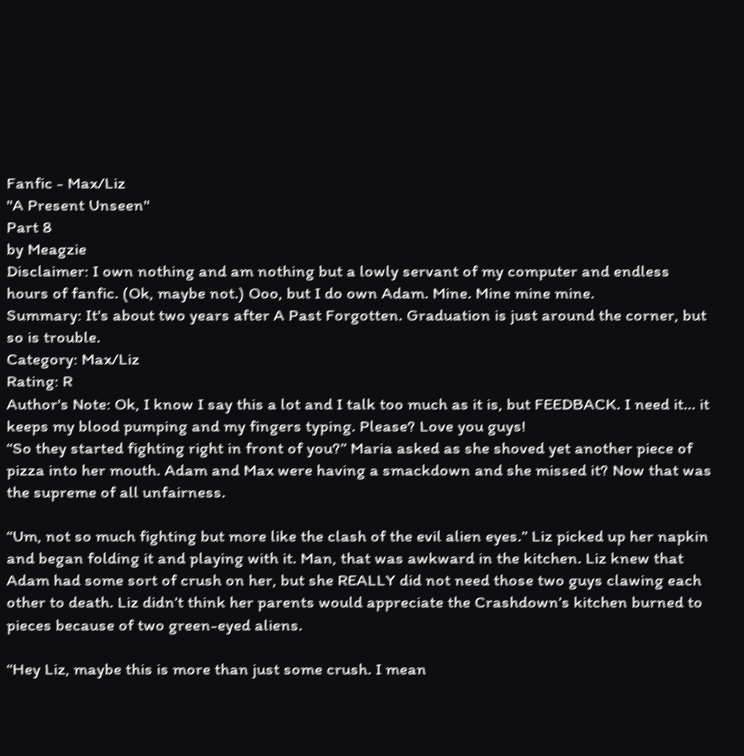Fanfic - Max/Liz
"A Present Unseen"
Part 8
by Meagzie
Disclaimer: I own nothing and am nothing but a lowly servant of my computer and endless hours of fanfic. (Ok, maybe not.) Ooo, but I do own Adam. Mine. Mine mine mine.
Summary: It's about two years after A Past Forgotten. Graduation is just around the corner, but so is trouble.
Category: Max/Liz
Rating: R
Author's Note: Ok, I know I say this a lot and I talk too much as it is, but FEEDBACK. I need it... it keeps my blood pumping and my fingers typing. Please? Love you guys!
“So they started fighting right in front of you?” Maria asked as she shoved yet another piece of pizza into her mouth. Adam and Max were having a smackdown and she missed it? Now that was the supreme of all unfairness.

“Um, not so much fighting but more like the clash of the evil alien eyes.” Liz picked up her napkin and began folding it and playing with it. Man, that was awkward in the kitchen. Liz knew that Adam had some sort of crush on her, but she REALLY did not need those two guys clawing each other to death. Liz didn’t think her parents would appreciate the Crashdown’s kitchen burned to pieces because of two green-eyed aliens.

“Hey Liz, maybe this is more than just some crush. I mean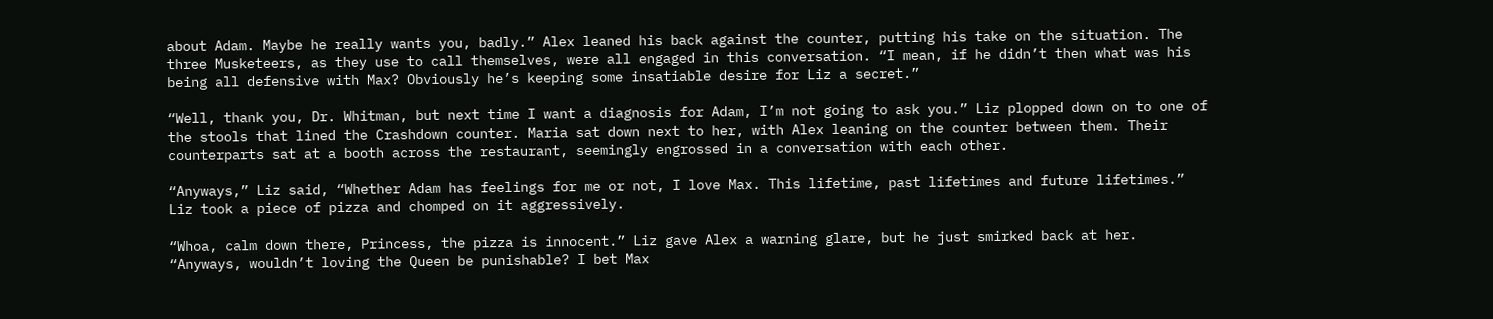about Adam. Maybe he really wants you, badly.” Alex leaned his back against the counter, putting his take on the situation. The three Musketeers, as they use to call themselves, were all engaged in this conversation. “I mean, if he didn’t then what was his being all defensive with Max? Obviously he’s keeping some insatiable desire for Liz a secret.”

“Well, thank you, Dr. Whitman, but next time I want a diagnosis for Adam, I’m not going to ask you.” Liz plopped down on to one of the stools that lined the Crashdown counter. Maria sat down next to her, with Alex leaning on the counter between them. Their counterparts sat at a booth across the restaurant, seemingly engrossed in a conversation with each other.

“Anyways,” Liz said, “Whether Adam has feelings for me or not, I love Max. This lifetime, past lifetimes and future lifetimes.” Liz took a piece of pizza and chomped on it aggressively.

“Whoa, calm down there, Princess, the pizza is innocent.” Liz gave Alex a warning glare, but he just smirked back at her. “Anyways, wouldn’t loving the Queen be punishable? I bet Max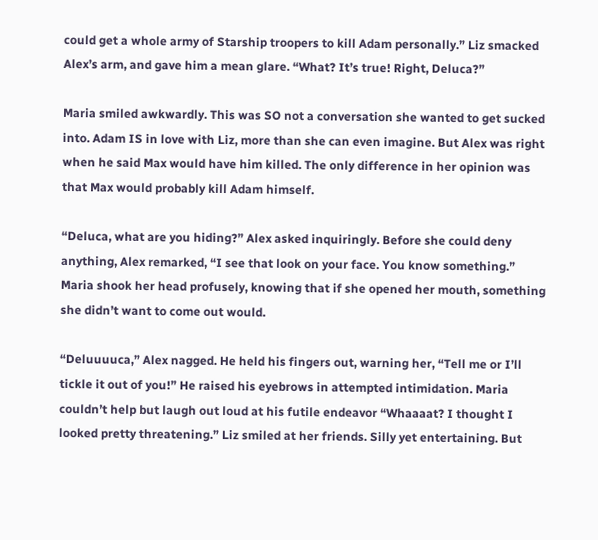could get a whole army of Starship troopers to kill Adam personally.” Liz smacked Alex’s arm, and gave him a mean glare. “What? It’s true! Right, Deluca?”

Maria smiled awkwardly. This was SO not a conversation she wanted to get sucked into. Adam IS in love with Liz, more than she can even imagine. But Alex was right when he said Max would have him killed. The only difference in her opinion was that Max would probably kill Adam himself.

“Deluca, what are you hiding?” Alex asked inquiringly. Before she could deny anything, Alex remarked, “I see that look on your face. You know something.” Maria shook her head profusely, knowing that if she opened her mouth, something she didn’t want to come out would.

“Deluuuuca,” Alex nagged. He held his fingers out, warning her, “Tell me or I’ll tickle it out of you!” He raised his eyebrows in attempted intimidation. Maria couldn’t help but laugh out loud at his futile endeavor “Whaaaat? I thought I looked pretty threatening.” Liz smiled at her friends. Silly yet entertaining. But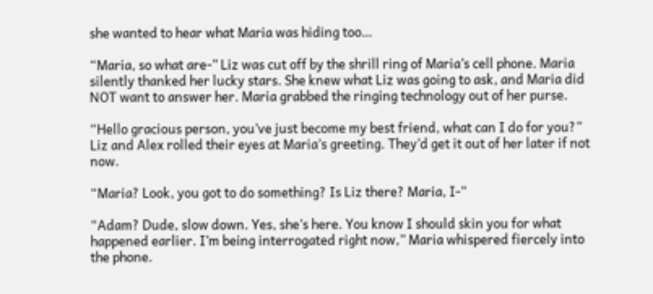she wanted to hear what Maria was hiding too…

“Maria, so what are-” Liz was cut off by the shrill ring of Maria’s cell phone. Maria silently thanked her lucky stars. She knew what Liz was going to ask, and Maria did NOT want to answer her. Maria grabbed the ringing technology out of her purse.

“Hello gracious person, you’ve just become my best friend, what can I do for you?” Liz and Alex rolled their eyes at Maria’s greeting. They’d get it out of her later if not now.

“Maria? Look, you got to do something? Is Liz there? Maria, I-”

“Adam? Dude, slow down. Yes, she’s here. You know I should skin you for what happened earlier. I’m being interrogated right now,” Maria whispered fiercely into the phone.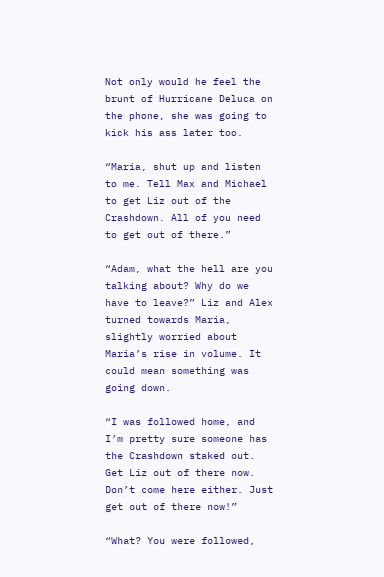Not only would he feel the brunt of Hurricane Deluca on the phone, she was going to kick his ass later too.

“Maria, shut up and listen to me. Tell Max and Michael to get Liz out of the Crashdown. All of you need to get out of there.”

“Adam, what the hell are you talking about? Why do we have to leave?” Liz and Alex turned towards Maria, slightly worried about Maria’s rise in volume. It could mean something was going down.

“I was followed home, and I’m pretty sure someone has the Crashdown staked out. Get Liz out of there now. Don’t come here either. Just get out of there now!”

“What? You were followed,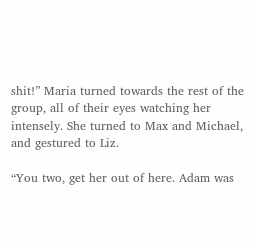shit!” Maria turned towards the rest of the group, all of their eyes watching her intensely. She turned to Max and Michael, and gestured to Liz.

“You two, get her out of here. Adam was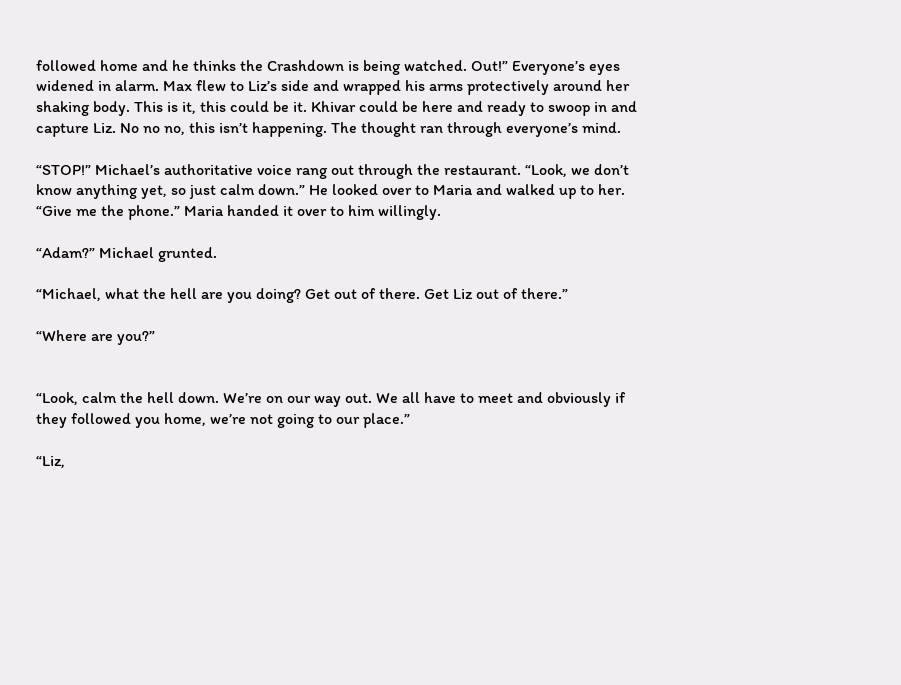followed home and he thinks the Crashdown is being watched. Out!” Everyone’s eyes widened in alarm. Max flew to Liz’s side and wrapped his arms protectively around her shaking body. This is it, this could be it. Khivar could be here and ready to swoop in and capture Liz. No no no, this isn’t happening. The thought ran through everyone’s mind.

“STOP!” Michael’s authoritative voice rang out through the restaurant. “Look, we don’t know anything yet, so just calm down.” He looked over to Maria and walked up to her. “Give me the phone.” Maria handed it over to him willingly.

“Adam?” Michael grunted.

“Michael, what the hell are you doing? Get out of there. Get Liz out of there.”

“Where are you?”


“Look, calm the hell down. We’re on our way out. We all have to meet and obviously if they followed you home, we’re not going to our place.”

“Liz,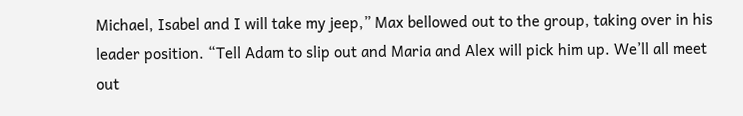Michael, Isabel and I will take my jeep,” Max bellowed out to the group, taking over in his leader position. “Tell Adam to slip out and Maria and Alex will pick him up. We’ll all meet out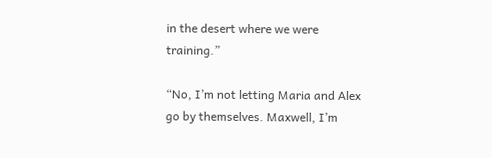in the desert where we were training.”

“No, I’m not letting Maria and Alex go by themselves. Maxwell, I’m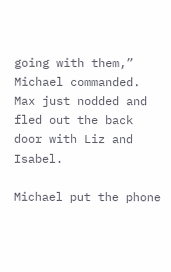going with them,” Michael commanded. Max just nodded and fled out the back door with Liz and Isabel.

Michael put the phone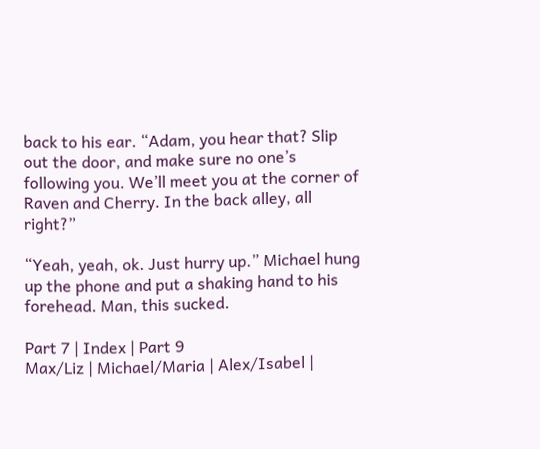back to his ear. “Adam, you hear that? Slip out the door, and make sure no one’s following you. We’ll meet you at the corner of Raven and Cherry. In the back alley, all right?”

“Yeah, yeah, ok. Just hurry up.” Michael hung up the phone and put a shaking hand to his forehead. Man, this sucked.

Part 7 | Index | Part 9
Max/Liz | Michael/Maria | Alex/Isabel |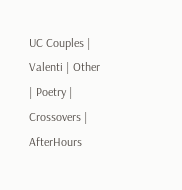UC Couples | Valenti | Other | Poetry | Crossovers | AfterHours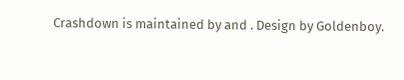Crashdown is maintained by and . Design by Goldenboy.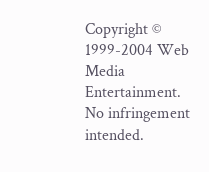Copyright © 1999-2004 Web Media Entertainment.
No infringement intended.